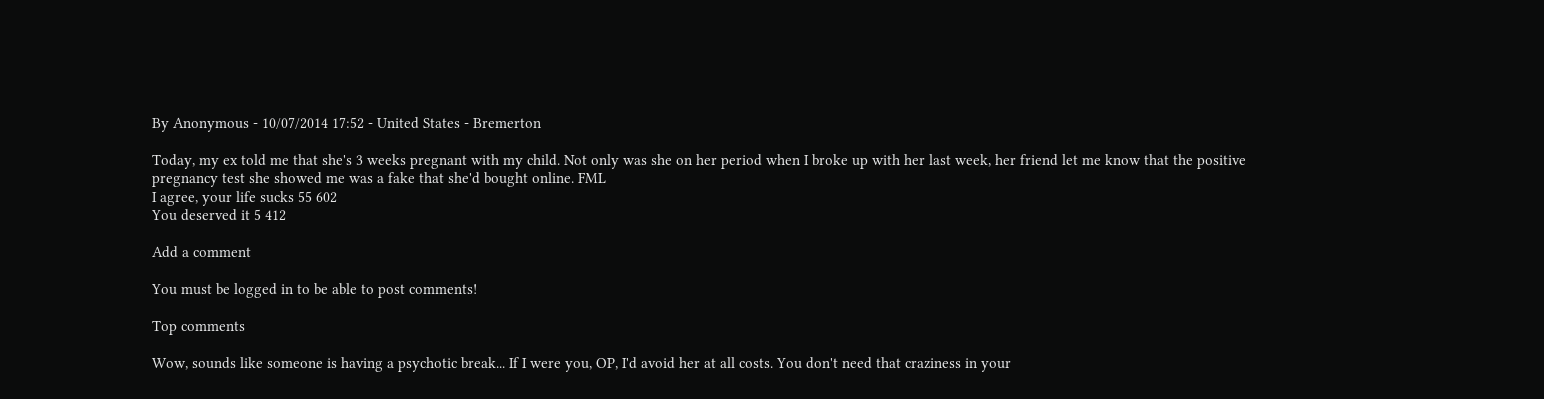By Anonymous - 10/07/2014 17:52 - United States - Bremerton

Today, my ex told me that she's 3 weeks pregnant with my child. Not only was she on her period when I broke up with her last week, her friend let me know that the positive pregnancy test she showed me was a fake that she'd bought online. FML
I agree, your life sucks 55 602
You deserved it 5 412

Add a comment

You must be logged in to be able to post comments!

Top comments

Wow, sounds like someone is having a psychotic break... If I were you, OP, I'd avoid her at all costs. You don't need that craziness in your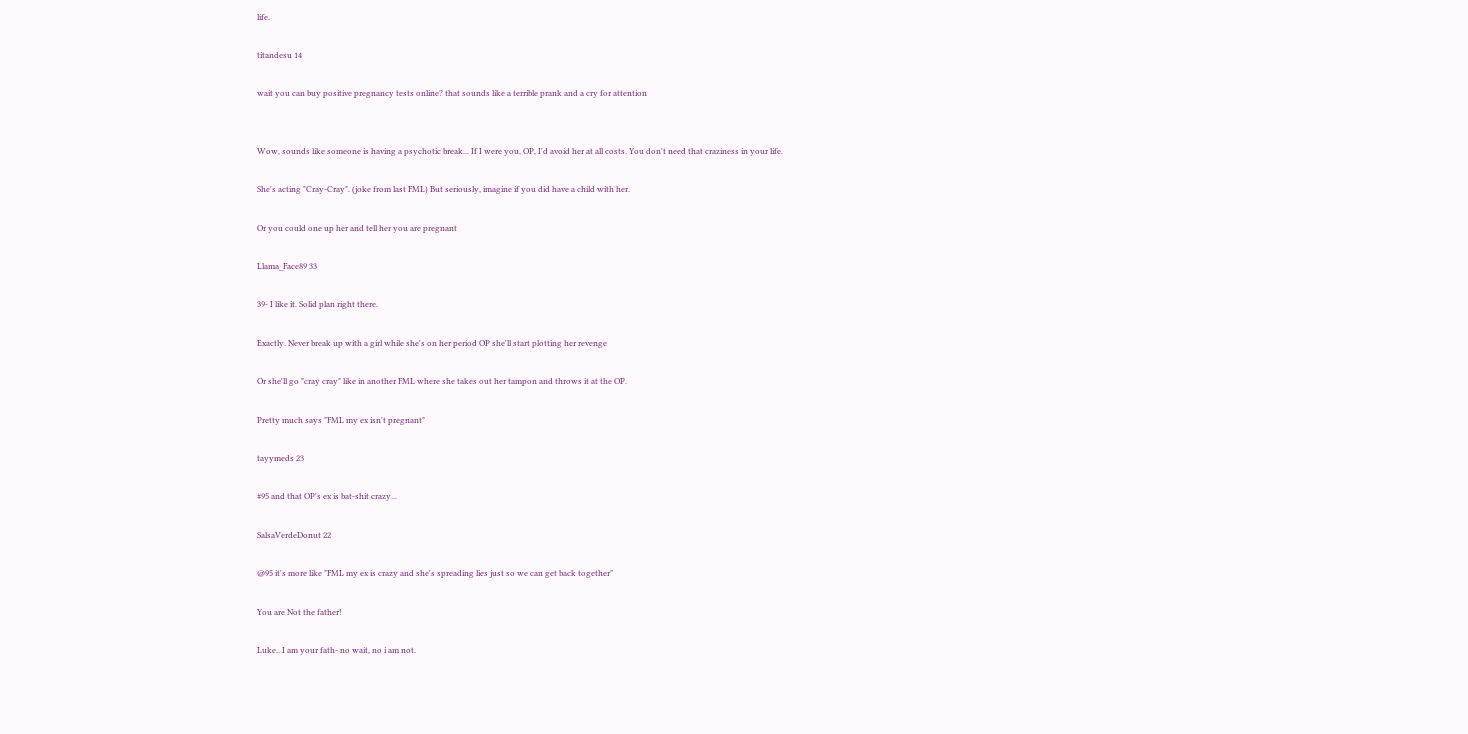life.

titandesu 14

wait you can buy positive pregnancy tests online? that sounds like a terrible prank and a cry for attention


Wow, sounds like someone is having a psychotic break... If I were you, OP, I'd avoid her at all costs. You don't need that craziness in your life.

She's acting "Cray-Cray". (joke from last FML) But seriously, imagine if you did have a child with her.

Or you could one up her and tell her you are pregnant

Llama_Face89 33

39- I like it. Solid plan right there.

Exactly. Never break up with a girl while she's on her period OP she'll start plotting her revenge

Or she'll go "cray cray" like in another FML where she takes out her tampon and throws it at the OP.

Pretty much says "FML my ex isn't pregnant"

tayymeds 23

#95 and that OP's ex is bat-shit crazy...

SalsaVerdeDonut 22

@95 it's more like "FML my ex is crazy and she's spreading lies just so we can get back together"

You are Not the father!

Luke.. I am your fath- no wait, no i am not.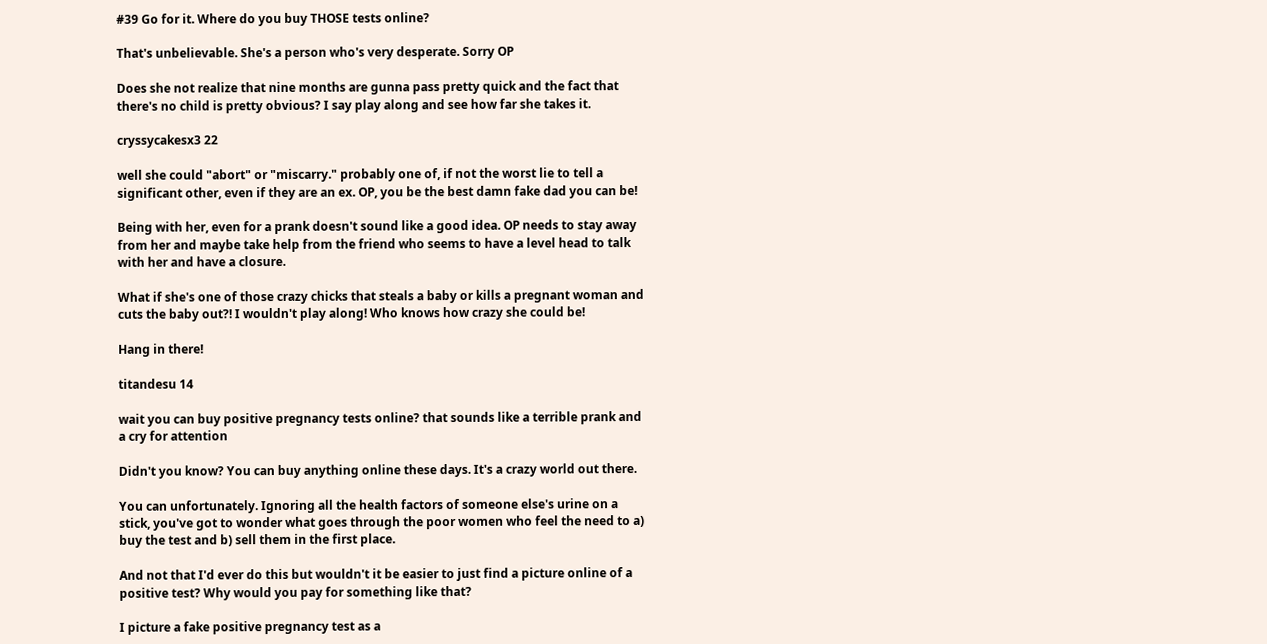#39 Go for it. Where do you buy THOSE tests online?

That's unbelievable. She's a person who's very desperate. Sorry OP

Does she not realize that nine months are gunna pass pretty quick and the fact that there's no child is pretty obvious? I say play along and see how far she takes it.

cryssycakesx3 22

well she could "abort" or "miscarry." probably one of, if not the worst lie to tell a significant other, even if they are an ex. OP, you be the best damn fake dad you can be!

Being with her, even for a prank doesn't sound like a good idea. OP needs to stay away from her and maybe take help from the friend who seems to have a level head to talk with her and have a closure.

What if she's one of those crazy chicks that steals a baby or kills a pregnant woman and cuts the baby out?! I wouldn't play along! Who knows how crazy she could be!

Hang in there!

titandesu 14

wait you can buy positive pregnancy tests online? that sounds like a terrible prank and a cry for attention

Didn't you know? You can buy anything online these days. It's a crazy world out there.

You can unfortunately. Ignoring all the health factors of someone else's urine on a stick, you've got to wonder what goes through the poor women who feel the need to a) buy the test and b) sell them in the first place.

And not that I'd ever do this but wouldn't it be easier to just find a picture online of a positive test? Why would you pay for something like that?

I picture a fake positive pregnancy test as a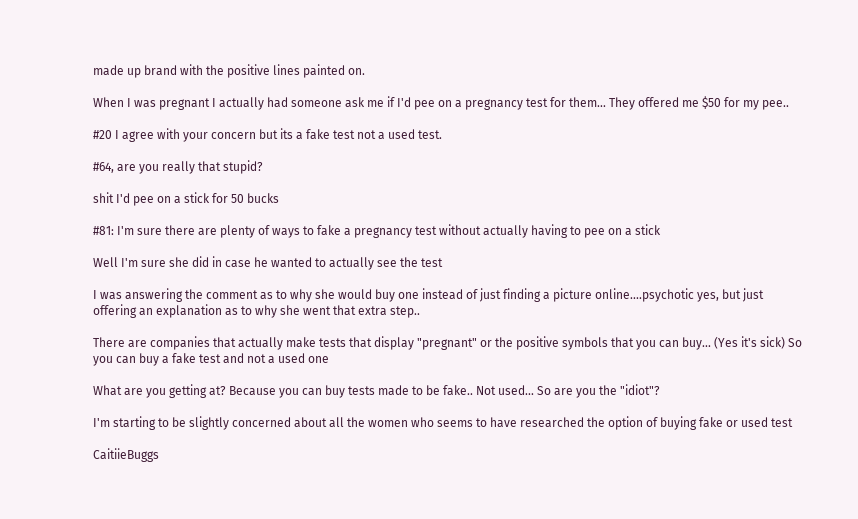made up brand with the positive lines painted on.

When I was pregnant I actually had someone ask me if I'd pee on a pregnancy test for them... They offered me $50 for my pee..

#20 I agree with your concern but its a fake test not a used test.

#64, are you really that stupid?

shit I'd pee on a stick for 50 bucks

#81: I'm sure there are plenty of ways to fake a pregnancy test without actually having to pee on a stick

Well I'm sure she did in case he wanted to actually see the test

I was answering the comment as to why she would buy one instead of just finding a picture online....psychotic yes, but just offering an explanation as to why she went that extra step..

There are companies that actually make tests that display "pregnant" or the positive symbols that you can buy... (Yes it's sick) So you can buy a fake test and not a used one

What are you getting at? Because you can buy tests made to be fake.. Not used... So are you the "idiot"?

I'm starting to be slightly concerned about all the women who seems to have researched the option of buying fake or used test

CaitiieBuggs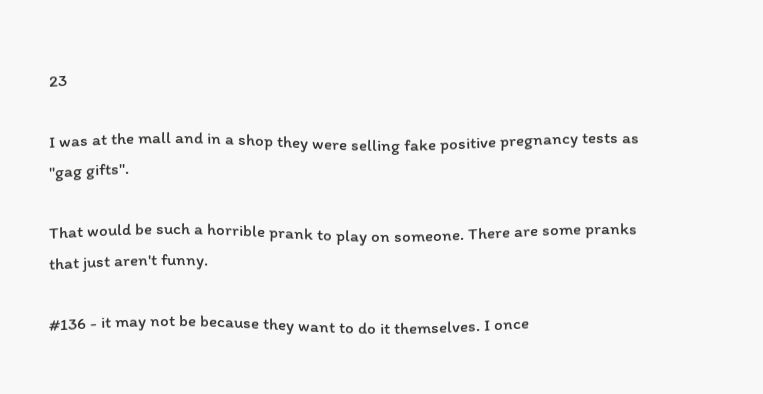23

I was at the mall and in a shop they were selling fake positive pregnancy tests as "gag gifts".

That would be such a horrible prank to play on someone. There are some pranks that just aren't funny.

#136 - it may not be because they want to do it themselves. I once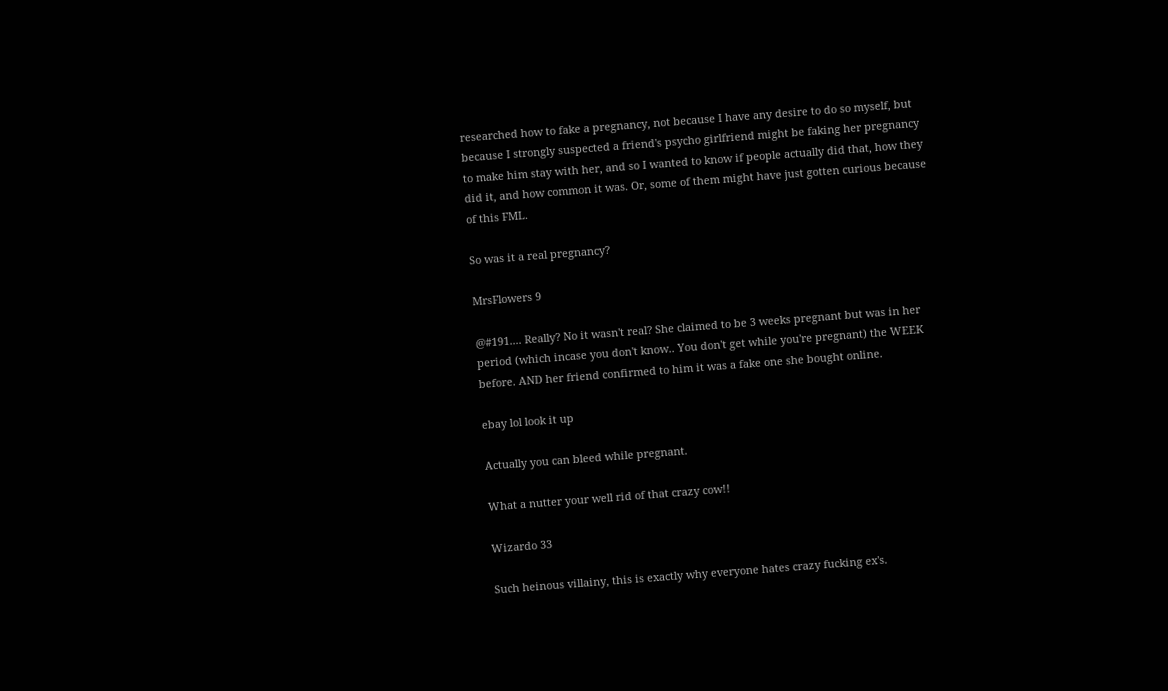researched how to fake a pregnancy, not because I have any desire to do so myself, but because I strongly suspected a friend's psycho girlfriend might be faking her pregnancy to make him stay with her, and so I wanted to know if people actually did that, how they did it, and how common it was. Or, some of them might have just gotten curious because of this FML.

So was it a real pregnancy?

MrsFlowers 9

@#191.... Really? No it wasn't real? She claimed to be 3 weeks pregnant but was in her period (which incase you don't know.. You don't get while you're pregnant) the WEEK before. AND her friend confirmed to him it was a fake one she bought online.

ebay lol look it up

Actually you can bleed while pregnant.

What a nutter your well rid of that crazy cow!!

Wizardo 33

Such heinous villainy, this is exactly why everyone hates crazy fucking ex's.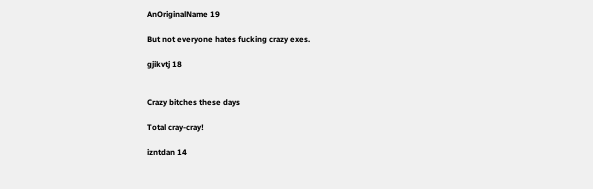AnOriginalName 19

But not everyone hates fucking crazy exes.

gjikvtj 18


Crazy bitches these days

Total cray-cray!

izntdan 14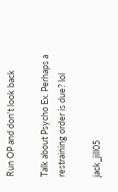Run OP and don't look back

Talk about Psycho Ex. Perhaps a restraining order is due? lol

jack_jill05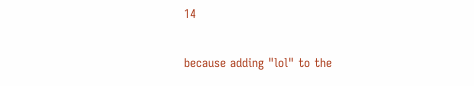14

because adding "lol" to the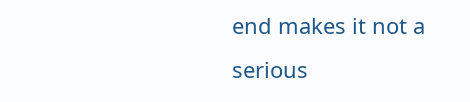end makes it not a serious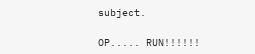subject.

OP..... RUN!!!!!!